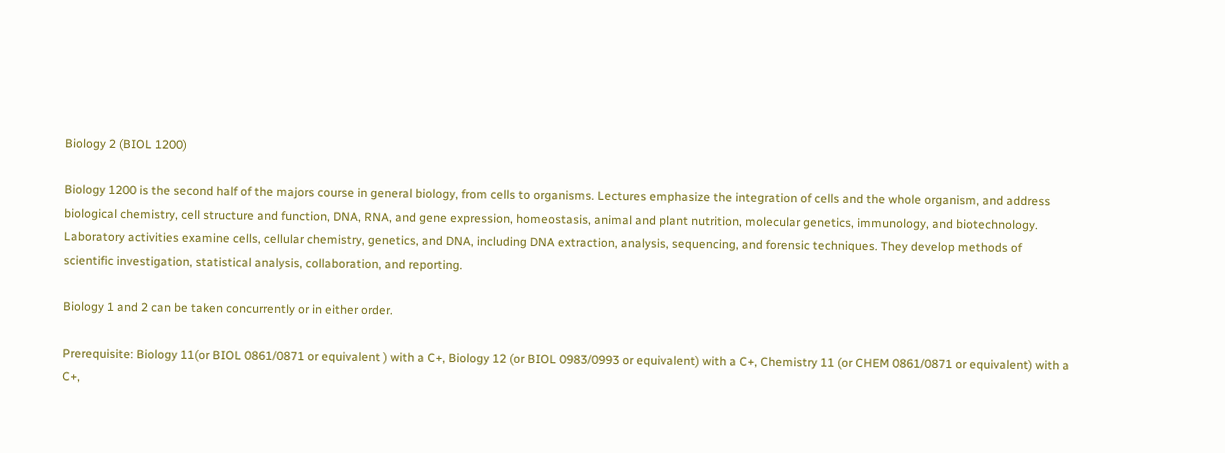Biology 2 (BIOL 1200)

Biology 1200 is the second half of the majors course in general biology, from cells to organisms. Lectures emphasize the integration of cells and the whole organism, and address biological chemistry, cell structure and function, DNA, RNA, and gene expression, homeostasis, animal and plant nutrition, molecular genetics, immunology, and biotechnology. Laboratory activities examine cells, cellular chemistry, genetics, and DNA, including DNA extraction, analysis, sequencing, and forensic techniques. They develop methods of scientific investigation, statistical analysis, collaboration, and reporting.

Biology 1 and 2 can be taken concurrently or in either order.

Prerequisite: Biology 11(or BIOL 0861/0871 or equivalent ) with a C+, Biology 12 (or BIOL 0983/0993 or equivalent) with a C+, Chemistry 11 (or CHEM 0861/0871 or equivalent) with a C+,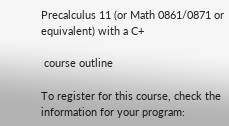Precalculus 11 (or Math 0861/0871 or equivalent) with a C+

 course outline

To register for this course, check the information for your program: